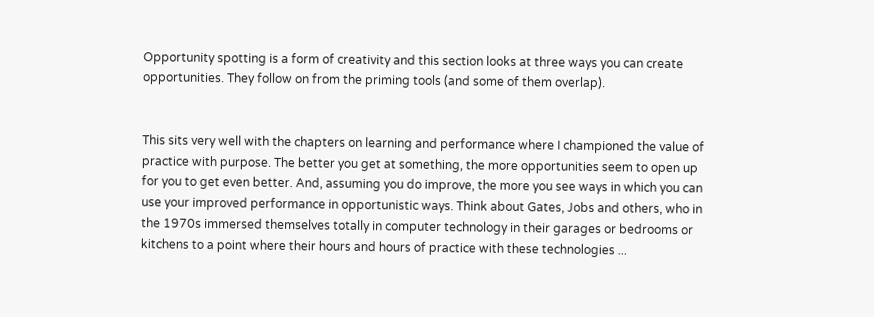Opportunity spotting is a form of creativity and this section looks at three ways you can create opportunities. They follow on from the priming tools (and some of them overlap).


This sits very well with the chapters on learning and performance where I championed the value of practice with purpose. The better you get at something, the more opportunities seem to open up for you to get even better. And, assuming you do improve, the more you see ways in which you can use your improved performance in opportunistic ways. Think about Gates, Jobs and others, who in the 1970s immersed themselves totally in computer technology in their garages or bedrooms or kitchens to a point where their hours and hours of practice with these technologies ...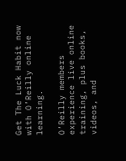Get The Luck Habit now with O’Reilly online learning.

O’Reilly members experience live online training, plus books, videos, and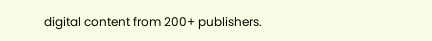digital content from 200+ publishers.